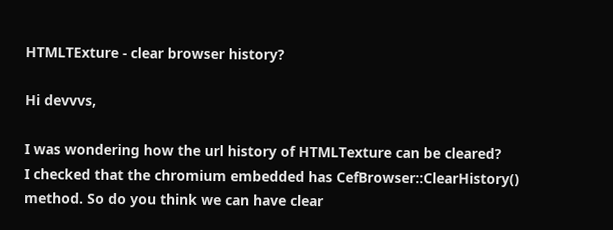HTMLTExture - clear browser history?

Hi devvvs,

I was wondering how the url history of HTMLTexture can be cleared?
I checked that the chromium embedded has CefBrowser::ClearHistory()
method. So do you think we can have clear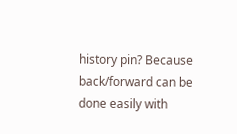history pin? Because
back/forward can be done easily with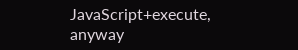JavaScript+execute, anyway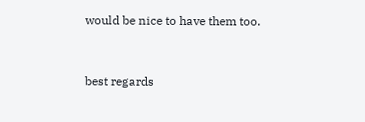would be nice to have them too.


best regards